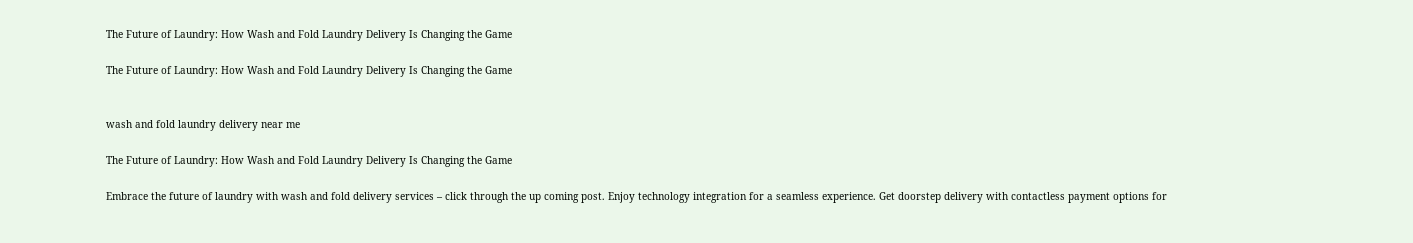The Future of Laundry: How Wash and Fold Laundry Delivery Is Changing the Game

The Future of Laundry: How Wash and Fold Laundry Delivery Is Changing the Game


wash and fold laundry delivery near me

The Future of Laundry: How Wash and Fold Laundry Delivery Is Changing the Game

Embrace the future of laundry with wash and fold delivery services – click through the up coming post. Enjoy technology integration for a seamless experience. Get doorstep delivery with contactless payment options for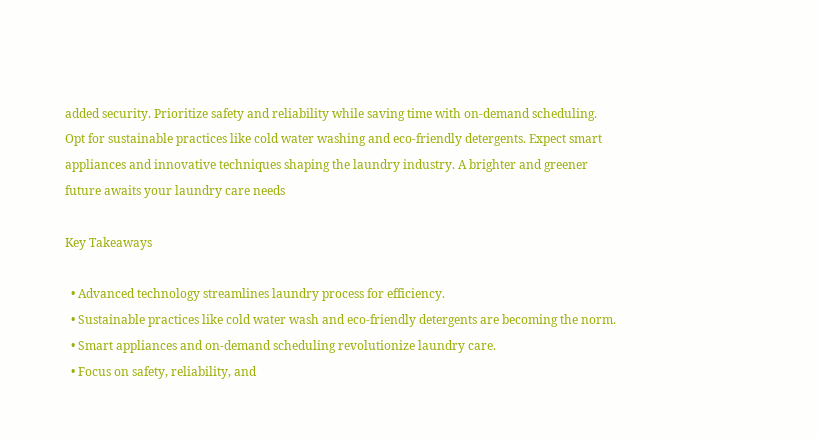added security. Prioritize safety and reliability while saving time with on-demand scheduling. Opt for sustainable practices like cold water washing and eco-friendly detergents. Expect smart appliances and innovative techniques shaping the laundry industry. A brighter and greener future awaits your laundry care needs

Key Takeaways

  • Advanced technology streamlines laundry process for efficiency.
  • Sustainable practices like cold water wash and eco-friendly detergents are becoming the norm.
  • Smart appliances and on-demand scheduling revolutionize laundry care.
  • Focus on safety, reliability, and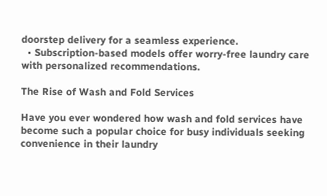doorstep delivery for a seamless experience.
  • Subscription-based models offer worry-free laundry care with personalized recommendations.

The Rise of Wash and Fold Services

Have you ever wondered how wash and fold services have become such a popular choice for busy individuals seeking convenience in their laundry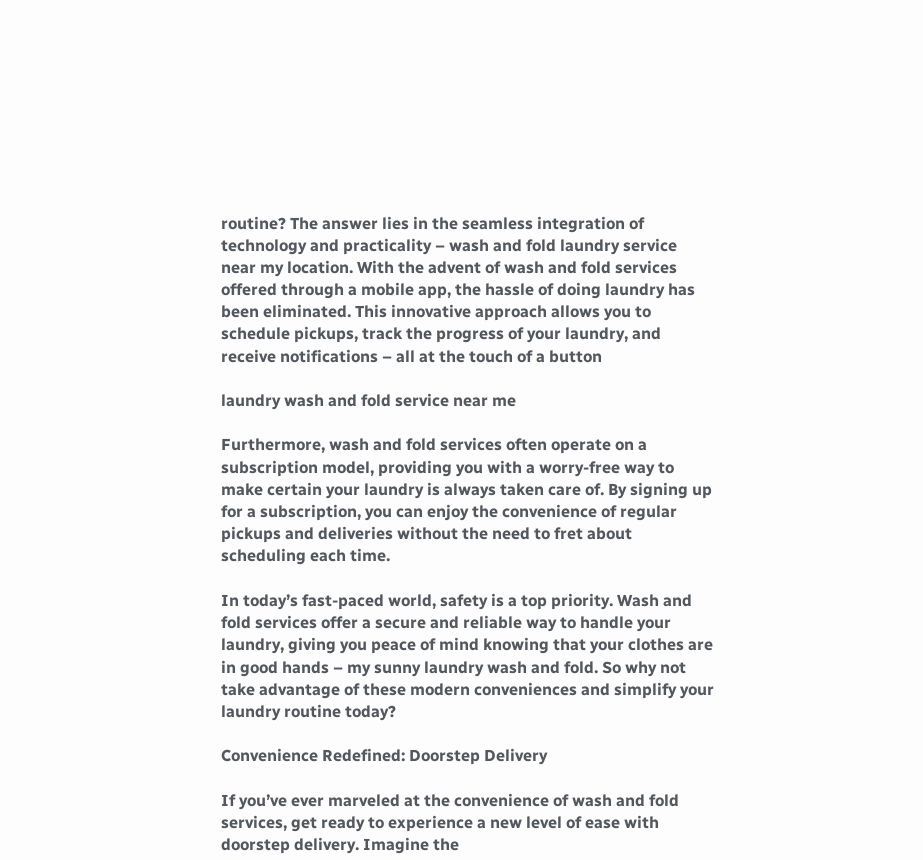routine? The answer lies in the seamless integration of technology and practicality – wash and fold laundry service near my location. With the advent of wash and fold services offered through a mobile app, the hassle of doing laundry has been eliminated. This innovative approach allows you to schedule pickups, track the progress of your laundry, and receive notifications – all at the touch of a button

laundry wash and fold service near me

Furthermore, wash and fold services often operate on a subscription model, providing you with a worry-free way to make certain your laundry is always taken care of. By signing up for a subscription, you can enjoy the convenience of regular pickups and deliveries without the need to fret about scheduling each time.

In today’s fast-paced world, safety is a top priority. Wash and fold services offer a secure and reliable way to handle your laundry, giving you peace of mind knowing that your clothes are in good hands – my sunny laundry wash and fold. So why not take advantage of these modern conveniences and simplify your laundry routine today?

Convenience Redefined: Doorstep Delivery

If you’ve ever marveled at the convenience of wash and fold services, get ready to experience a new level of ease with doorstep delivery. Imagine the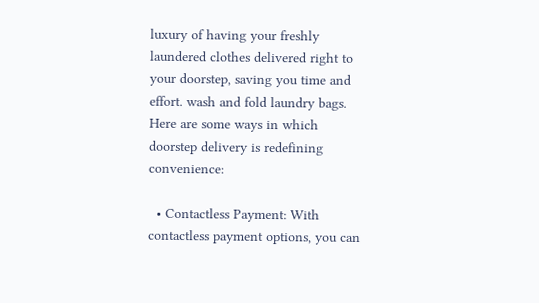luxury of having your freshly laundered clothes delivered right to your doorstep, saving you time and effort. wash and fold laundry bags. Here are some ways in which doorstep delivery is redefining convenience:

  • Contactless Payment: With contactless payment options, you can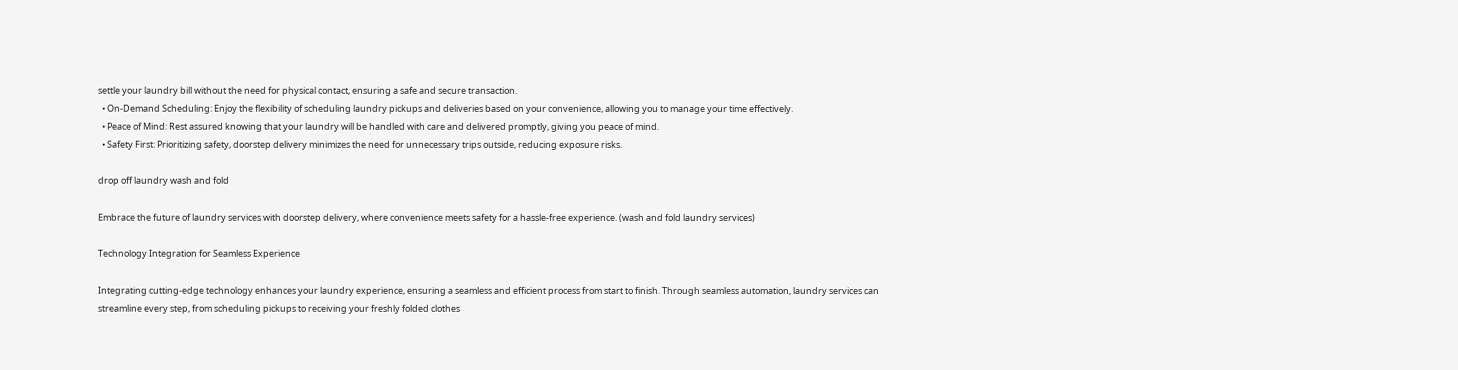settle your laundry bill without the need for physical contact, ensuring a safe and secure transaction.
  • On-Demand Scheduling: Enjoy the flexibility of scheduling laundry pickups and deliveries based on your convenience, allowing you to manage your time effectively.
  • Peace of Mind: Rest assured knowing that your laundry will be handled with care and delivered promptly, giving you peace of mind.
  • Safety First: Prioritizing safety, doorstep delivery minimizes the need for unnecessary trips outside, reducing exposure risks.

drop off laundry wash and fold

Embrace the future of laundry services with doorstep delivery, where convenience meets safety for a hassle-free experience. (wash and fold laundry services)

Technology Integration for Seamless Experience

Integrating cutting-edge technology enhances your laundry experience, ensuring a seamless and efficient process from start to finish. Through seamless automation, laundry services can streamline every step, from scheduling pickups to receiving your freshly folded clothes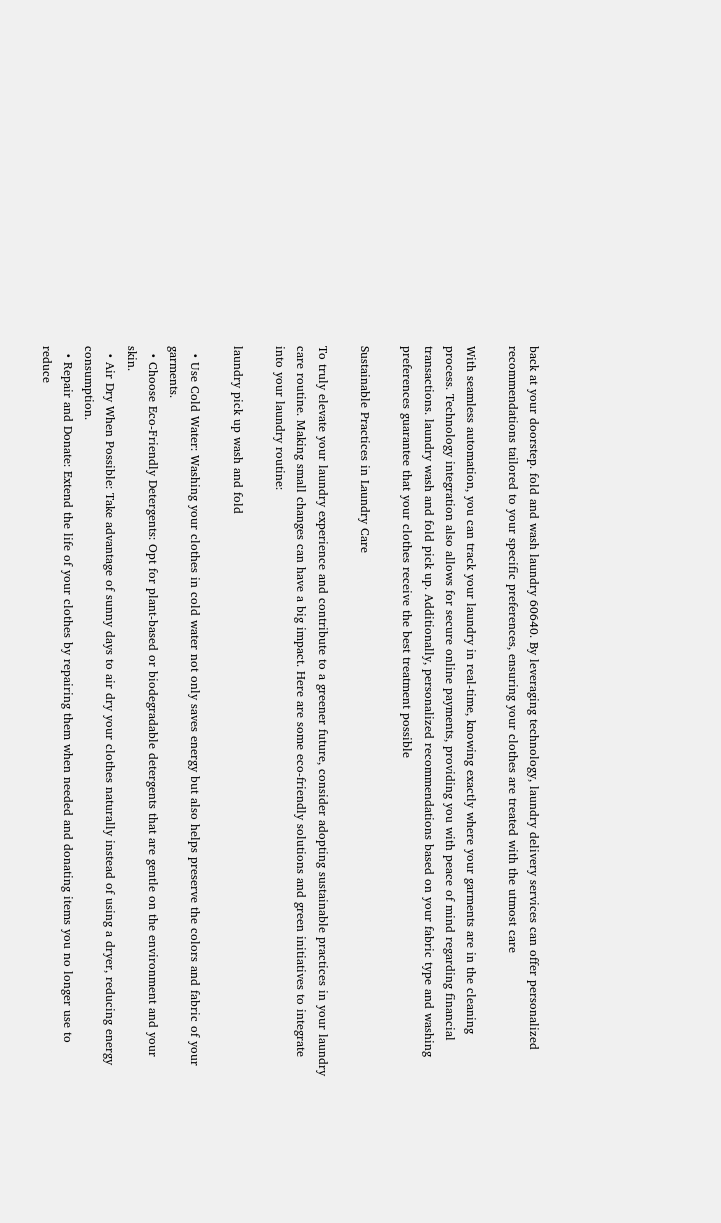back at your doorstep. fold and wash laundry 60640. By leveraging technology, laundry delivery services can offer personalized recommendations tailored to your specific preferences, ensuring your clothes are treated with the utmost care

With seamless automation, you can track your laundry in real-time, knowing exactly where your garments are in the cleaning process. Technology integration also allows for secure online payments, providing you with peace of mind regarding financial transactions. laundry wash and fold pick up. Additionally, personalized recommendations based on your fabric type and washing preferences guarantee that your clothes receive the best treatment possible

Sustainable Practices in Laundry Care

To truly elevate your laundry experience and contribute to a greener future, consider adopting sustainable practices in your laundry care routine. Making small changes can have a big impact. Here are some eco-friendly solutions and green initiatives to integrate into your laundry routine:

laundry pick up wash and fold

  • Use Cold Water: Washing your clothes in cold water not only saves energy but also helps preserve the colors and fabric of your garments.
  • Choose Eco-Friendly Detergents: Opt for plant-based or biodegradable detergents that are gentle on the environment and your skin.
  • Air Dry When Possible: Take advantage of sunny days to air dry your clothes naturally instead of using a dryer, reducing energy consumption.
  • Repair and Donate: Extend the life of your clothes by repairing them when needed and donating items you no longer use to reduce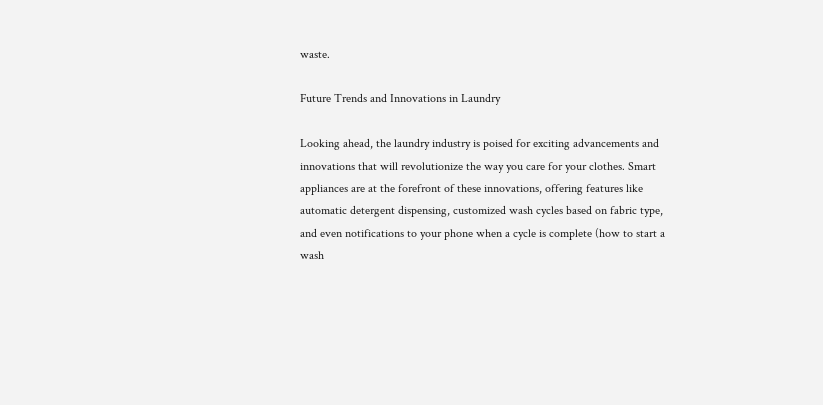waste.

Future Trends and Innovations in Laundry

Looking ahead, the laundry industry is poised for exciting advancements and innovations that will revolutionize the way you care for your clothes. Smart appliances are at the forefront of these innovations, offering features like automatic detergent dispensing, customized wash cycles based on fabric type, and even notifications to your phone when a cycle is complete (how to start a wash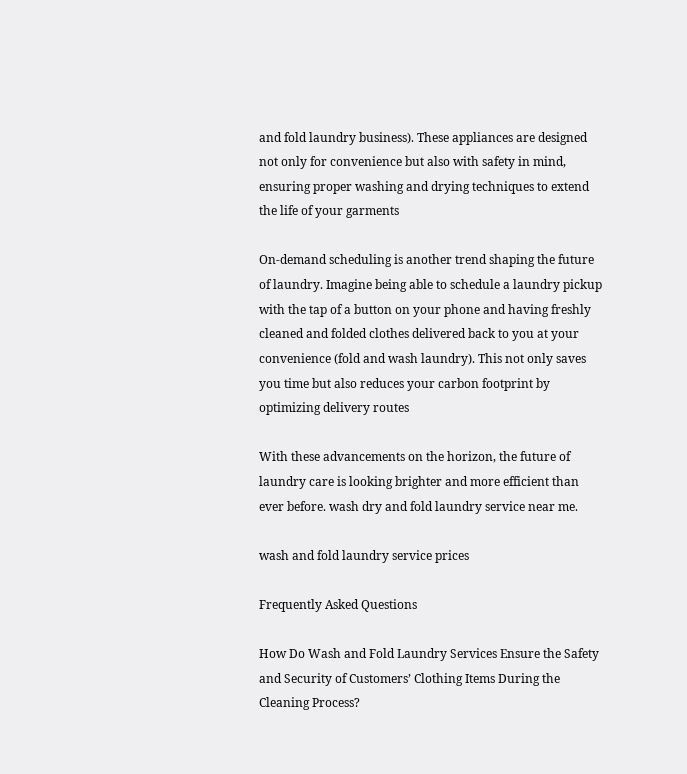and fold laundry business). These appliances are designed not only for convenience but also with safety in mind, ensuring proper washing and drying techniques to extend the life of your garments

On-demand scheduling is another trend shaping the future of laundry. Imagine being able to schedule a laundry pickup with the tap of a button on your phone and having freshly cleaned and folded clothes delivered back to you at your convenience (fold and wash laundry). This not only saves you time but also reduces your carbon footprint by optimizing delivery routes

With these advancements on the horizon, the future of laundry care is looking brighter and more efficient than ever before. wash dry and fold laundry service near me.

wash and fold laundry service prices

Frequently Asked Questions

How Do Wash and Fold Laundry Services Ensure the Safety and Security of Customers’ Clothing Items During the Cleaning Process?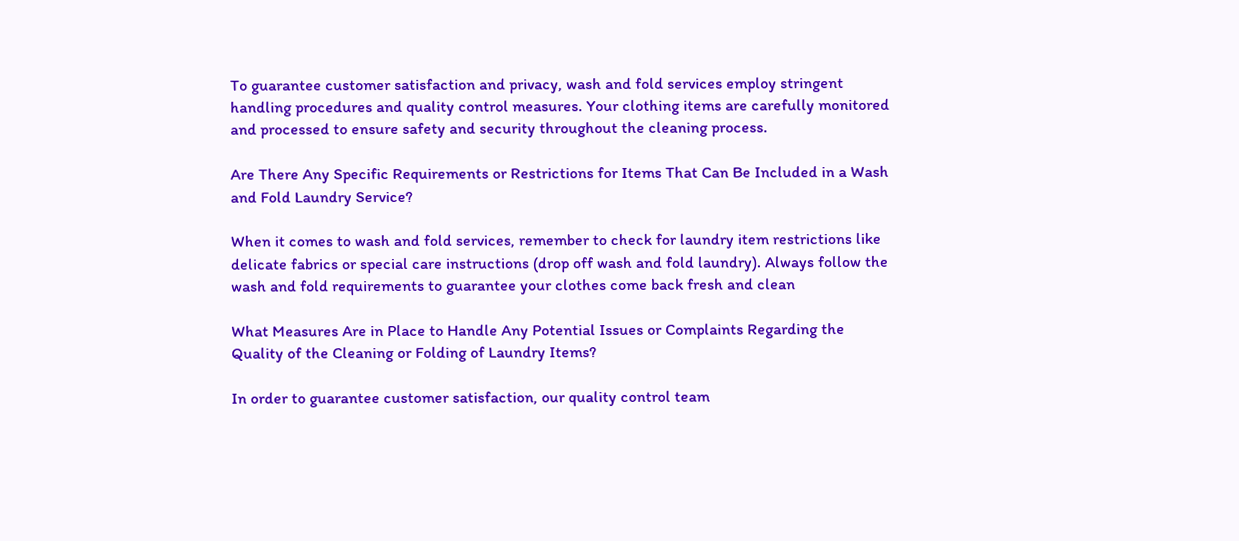To guarantee customer satisfaction and privacy, wash and fold services employ stringent handling procedures and quality control measures. Your clothing items are carefully monitored and processed to ensure safety and security throughout the cleaning process.

Are There Any Specific Requirements or Restrictions for Items That Can Be Included in a Wash and Fold Laundry Service?

When it comes to wash and fold services, remember to check for laundry item restrictions like delicate fabrics or special care instructions (drop off wash and fold laundry). Always follow the wash and fold requirements to guarantee your clothes come back fresh and clean

What Measures Are in Place to Handle Any Potential Issues or Complaints Regarding the Quality of the Cleaning or Folding of Laundry Items?

In order to guarantee customer satisfaction, our quality control team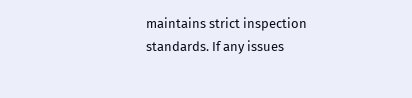maintains strict inspection standards. If any issues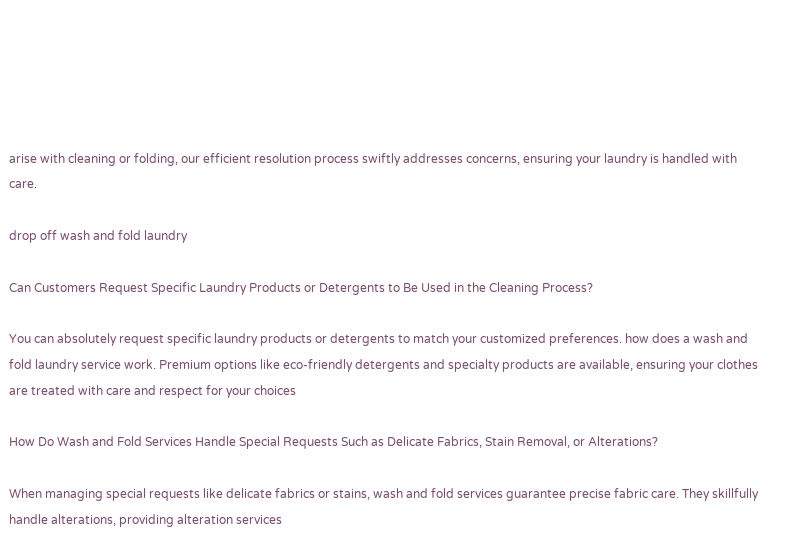arise with cleaning or folding, our efficient resolution process swiftly addresses concerns, ensuring your laundry is handled with care.

drop off wash and fold laundry

Can Customers Request Specific Laundry Products or Detergents to Be Used in the Cleaning Process?

You can absolutely request specific laundry products or detergents to match your customized preferences. how does a wash and fold laundry service work. Premium options like eco-friendly detergents and specialty products are available, ensuring your clothes are treated with care and respect for your choices

How Do Wash and Fold Services Handle Special Requests Such as Delicate Fabrics, Stain Removal, or Alterations?

When managing special requests like delicate fabrics or stains, wash and fold services guarantee precise fabric care. They skillfully handle alterations, providing alteration services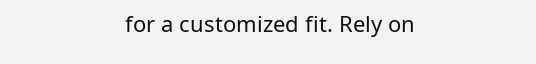for a customized fit. Rely on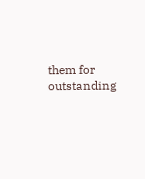them for outstanding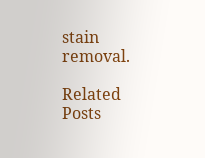stain removal.

Related Posts